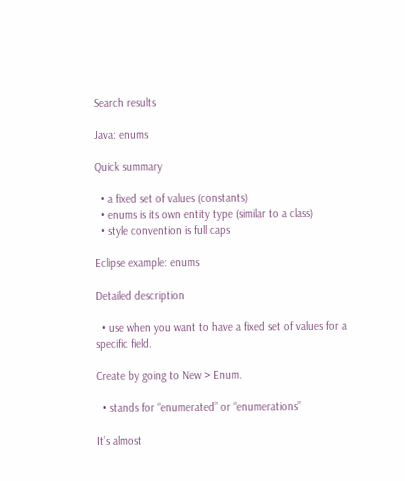Search results

Java: enums

Quick summary

  • a fixed set of values (constants)
  • enums is its own entity type (similar to a class)
  • style convention is full caps

Eclipse example: enums

Detailed description

  • use when you want to have a fixed set of values for a specific field.

Create by going to New > Enum.

  • stands for “enumerated” or “enumerations”

It’s almost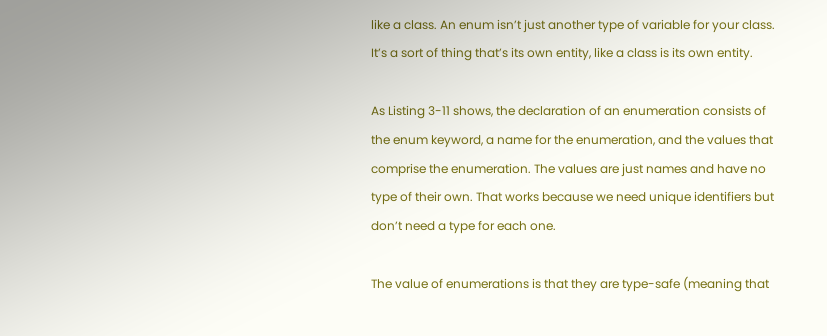like a class. An enum isn’t just another type of variable for your class. It’s a sort of thing that’s its own entity, like a class is its own entity.

As Listing 3-11 shows, the declaration of an enumeration consists of the enum keyword, a name for the enumeration, and the values that comprise the enumeration. The values are just names and have no type of their own. That works because we need unique identifiers but don’t need a type for each one.

The value of enumerations is that they are type-safe (meaning that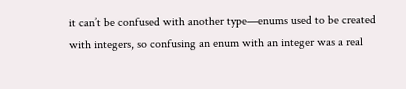it can’t be confused with another type—enums used to be created with integers, so confusing an enum with an integer was a real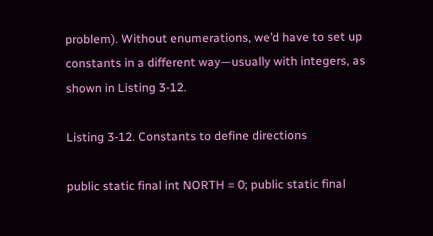problem). Without enumerations, we’d have to set up constants in a different way—usually with integers, as shown in Listing 3-12.

Listing 3-12. Constants to define directions

public static final int NORTH = 0; public static final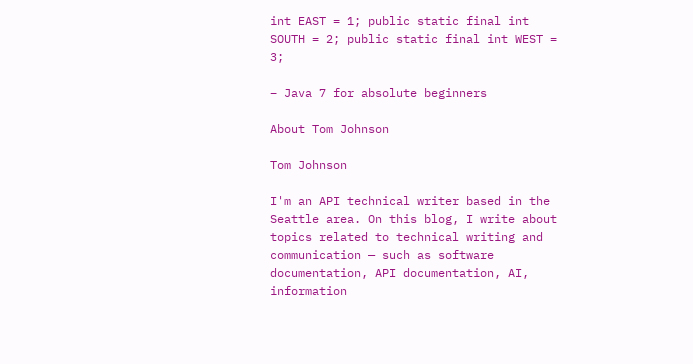int EAST = 1; public static final int SOUTH = 2; public static final int WEST = 3;

– Java 7 for absolute beginners

About Tom Johnson

Tom Johnson

I'm an API technical writer based in the Seattle area. On this blog, I write about topics related to technical writing and communication — such as software documentation, API documentation, AI, information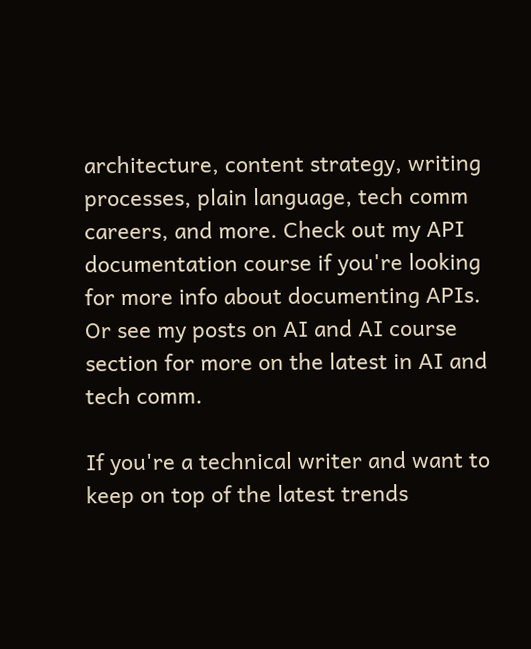architecture, content strategy, writing processes, plain language, tech comm careers, and more. Check out my API documentation course if you're looking for more info about documenting APIs. Or see my posts on AI and AI course section for more on the latest in AI and tech comm.

If you're a technical writer and want to keep on top of the latest trends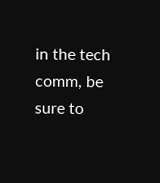in the tech comm, be sure to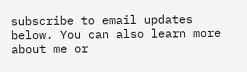subscribe to email updates below. You can also learn more about me or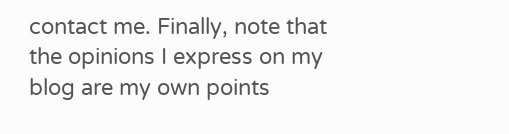contact me. Finally, note that the opinions I express on my blog are my own points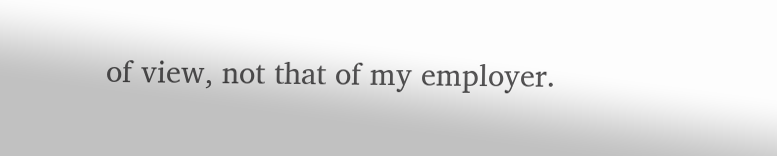of view, not that of my employer.